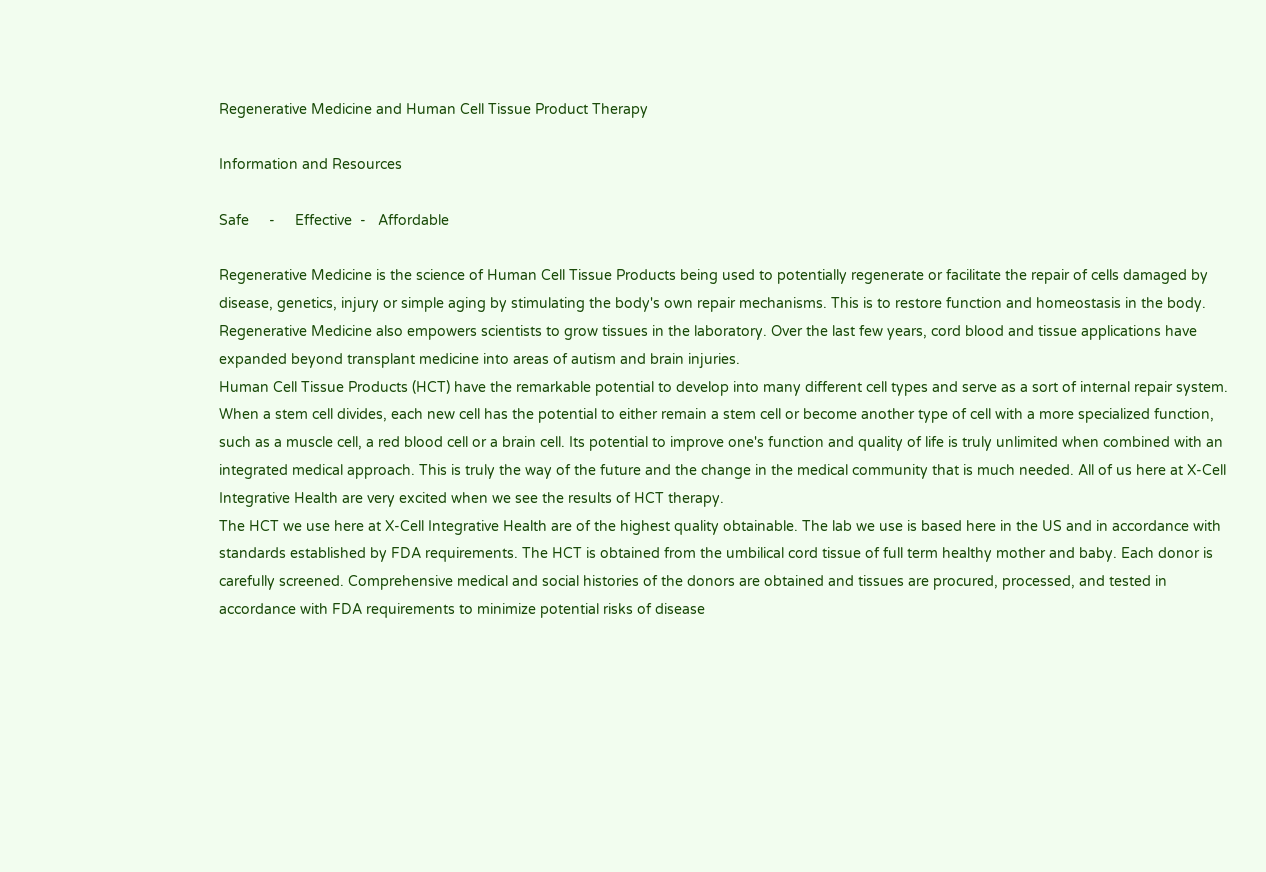Regenerative Medicine and Human Cell Tissue Product Therapy

Information and Resources

Safe     -     Effective  -   Affordable

Regenerative Medicine is the science of Human Cell Tissue Products being used to potentially regenerate or facilitate the repair of cells damaged by disease, genetics, injury or simple aging by stimulating the body's own repair mechanisms. This is to restore function and homeostasis in the body. Regenerative Medicine also empowers scientists to grow tissues in the laboratory. Over the last few years, cord blood and tissue applications have expanded beyond transplant medicine into areas of autism and brain injuries.
Human Cell Tissue Products (HCT) have the remarkable potential to develop into many different cell types and serve as a sort of internal repair system. When a stem cell divides, each new cell has the potential to either remain a stem cell or become another type of cell with a more specialized function, such as a muscle cell, a red blood cell or a brain cell. Its potential to improve one's function and quality of life is truly unlimited when combined with an integrated medical approach. This is truly the way of the future and the change in the medical community that is much needed. All of us here at X-Cell Integrative Health are very excited when we see the results of HCT therapy.
The HCT we use here at X-Cell Integrative Health are of the highest quality obtainable. The lab we use is based here in the US and in accordance with standards established by FDA requirements. The HCT is obtained from the umbilical cord tissue of full term healthy mother and baby. Each donor is carefully screened. Comprehensive medical and social histories of the donors are obtained and tissues are procured, processed, and tested in accordance with FDA requirements to minimize potential risks of disease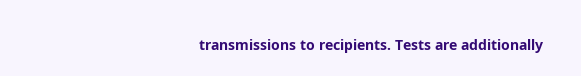transmissions to recipients. Tests are additionally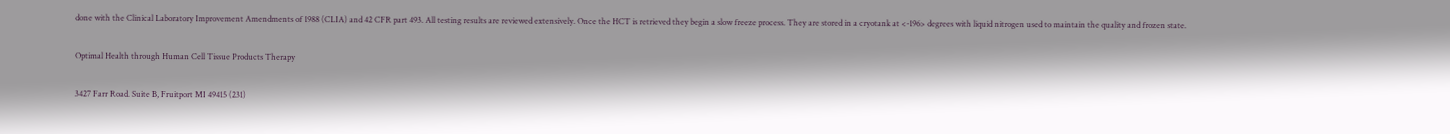done with the Clinical Laboratory Improvement Amendments of 1988 (CLIA) and 42 CFR part 493. All testing results are reviewed extensively. Once the HCT is retrieved they begin a slow freeze process. They are stored in a cryotank at <-196> degrees with liquid nitrogen used to maintain the quality and frozen state.

Optimal Health through Human Cell Tissue Products Therapy

3427 Farr Road. Suite B, Fruitport MI 49415 (231)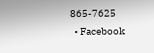865-7625
  • Facebook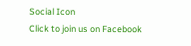Social Icon
Click to join us on Facebook